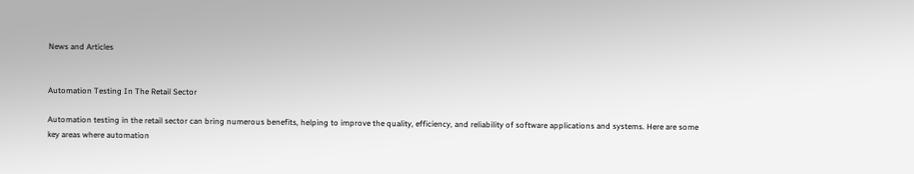News and Articles


Automation Testing In The Retail Sector

Automation testing in the retail sector can bring numerous benefits, helping to improve the quality, efficiency, and reliability of software applications and systems. Here are some key areas where automation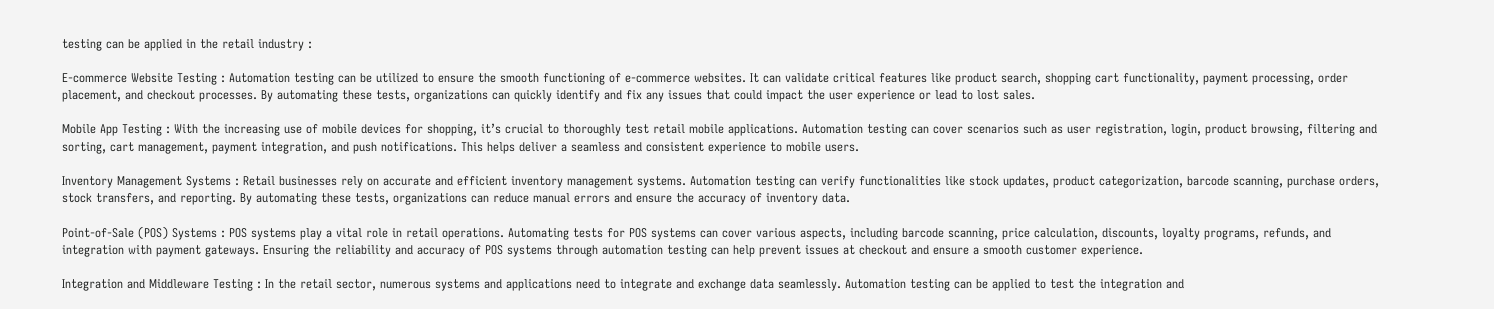testing can be applied in the retail industry :

E-commerce Website Testing : Automation testing can be utilized to ensure the smooth functioning of e-commerce websites. It can validate critical features like product search, shopping cart functionality, payment processing, order placement, and checkout processes. By automating these tests, organizations can quickly identify and fix any issues that could impact the user experience or lead to lost sales.

Mobile App Testing : With the increasing use of mobile devices for shopping, it’s crucial to thoroughly test retail mobile applications. Automation testing can cover scenarios such as user registration, login, product browsing, filtering and sorting, cart management, payment integration, and push notifications. This helps deliver a seamless and consistent experience to mobile users.

Inventory Management Systems : Retail businesses rely on accurate and efficient inventory management systems. Automation testing can verify functionalities like stock updates, product categorization, barcode scanning, purchase orders, stock transfers, and reporting. By automating these tests, organizations can reduce manual errors and ensure the accuracy of inventory data.

Point-of-Sale (POS) Systems : POS systems play a vital role in retail operations. Automating tests for POS systems can cover various aspects, including barcode scanning, price calculation, discounts, loyalty programs, refunds, and integration with payment gateways. Ensuring the reliability and accuracy of POS systems through automation testing can help prevent issues at checkout and ensure a smooth customer experience.

Integration and Middleware Testing : In the retail sector, numerous systems and applications need to integrate and exchange data seamlessly. Automation testing can be applied to test the integration and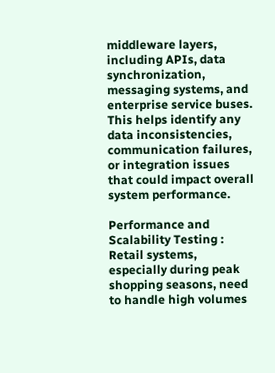middleware layers, including APIs, data synchronization, messaging systems, and enterprise service buses. This helps identify any data inconsistencies, communication failures, or integration issues that could impact overall system performance.

Performance and Scalability Testing : Retail systems, especially during peak shopping seasons, need to handle high volumes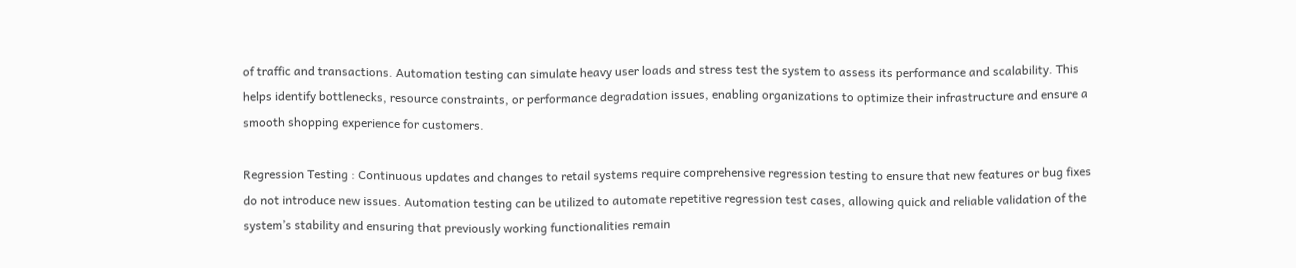of traffic and transactions. Automation testing can simulate heavy user loads and stress test the system to assess its performance and scalability. This helps identify bottlenecks, resource constraints, or performance degradation issues, enabling organizations to optimize their infrastructure and ensure a smooth shopping experience for customers.

Regression Testing : Continuous updates and changes to retail systems require comprehensive regression testing to ensure that new features or bug fixes do not introduce new issues. Automation testing can be utilized to automate repetitive regression test cases, allowing quick and reliable validation of the system’s stability and ensuring that previously working functionalities remain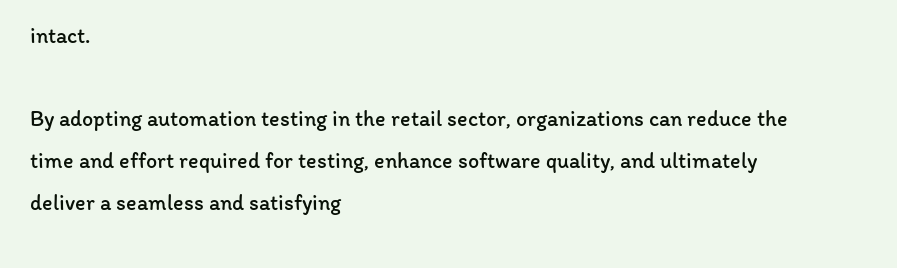intact.

By adopting automation testing in the retail sector, organizations can reduce the time and effort required for testing, enhance software quality, and ultimately deliver a seamless and satisfying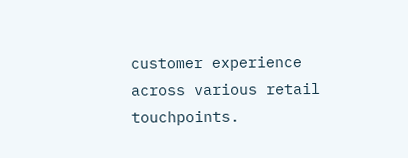customer experience across various retail touchpoints.